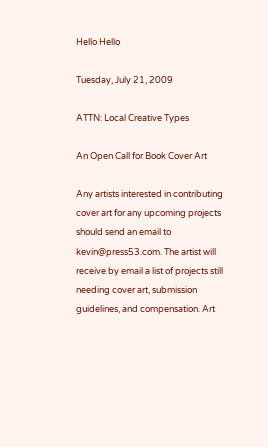Hello Hello

Tuesday, July 21, 2009

ATTN: Local Creative Types

An Open Call for Book Cover Art

Any artists interested in contributing cover art for any upcoming projects should send an email to kevin@press53.com. The artist will receive by email a list of projects still needing cover art, submission guidelines, and compensation. Art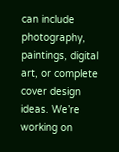can include photography, paintings, digital art, or complete cover design ideas. We’re working on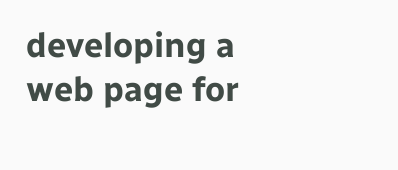developing a web page for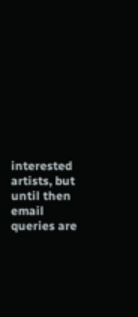interested artists, but until then email queries are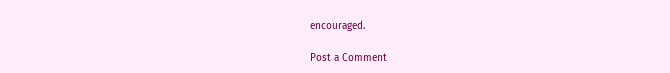encouraged.

Post a Comment